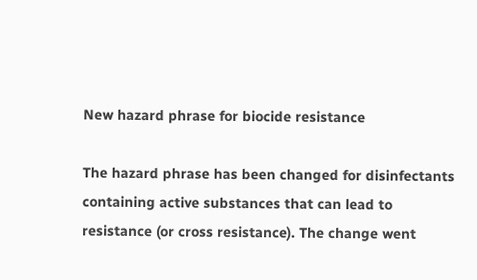New hazard phrase for biocide resistance

The hazard phrase has been changed for disinfectants containing active substances that can lead to resistance (or cross resistance). The change went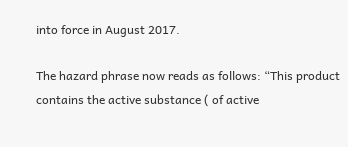into force in August 2017.

The hazard phrase now reads as follows: “This product contains the active substance ( of active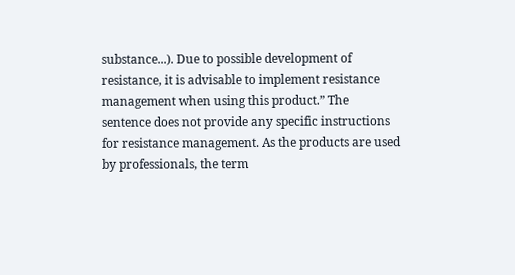substance...). Due to possible development of resistance, it is advisable to implement resistance management when using this product.” The sentence does not provide any specific instructions for resistance management. As the products are used by professionals, the term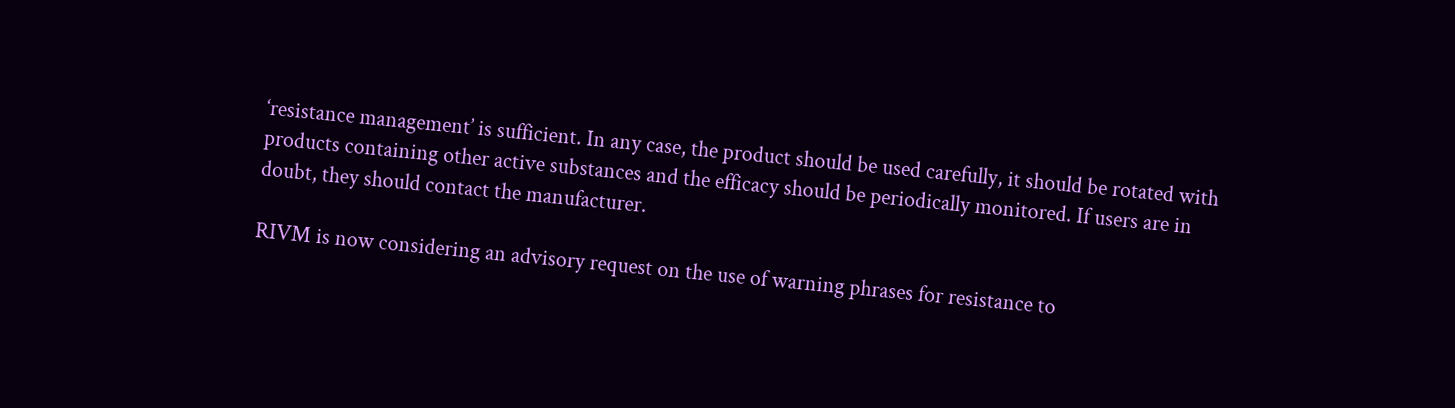‘resistance management’ is sufficient. In any case, the product should be used carefully, it should be rotated with products containing other active substances and the efficacy should be periodically monitored. If users are in doubt, they should contact the manufacturer.

RIVM is now considering an advisory request on the use of warning phrases for resistance to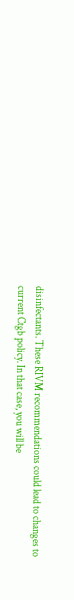disinfectants. These RIVM recommendations could lead to changes to current Ctgb policy. In that case, you will be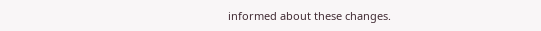informed about these changes.